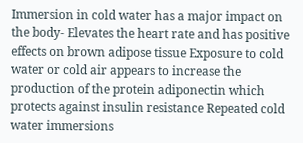Immersion in cold water has a major impact on the body- Elevates the heart rate and has positive effects on brown adipose tissue Exposure to cold water or cold air appears to increase the production of the protein adiponectin which protects against insulin resistance Repeated cold water immersions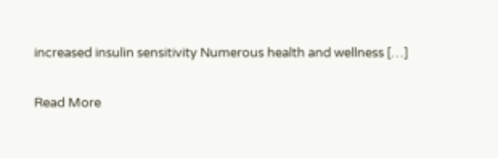increased insulin sensitivity Numerous health and wellness […]

Read More